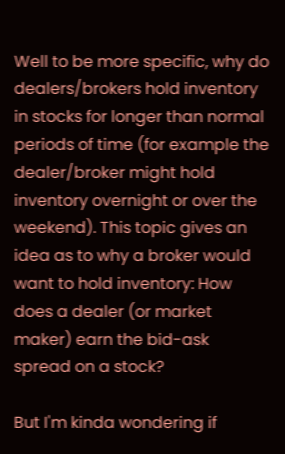Well to be more specific, why do dealers/brokers hold inventory in stocks for longer than normal periods of time (for example the dealer/broker might hold inventory overnight or over the weekend). This topic gives an idea as to why a broker would want to hold inventory: How does a dealer (or market maker) earn the bid-ask spread on a stock?

But I'm kinda wondering if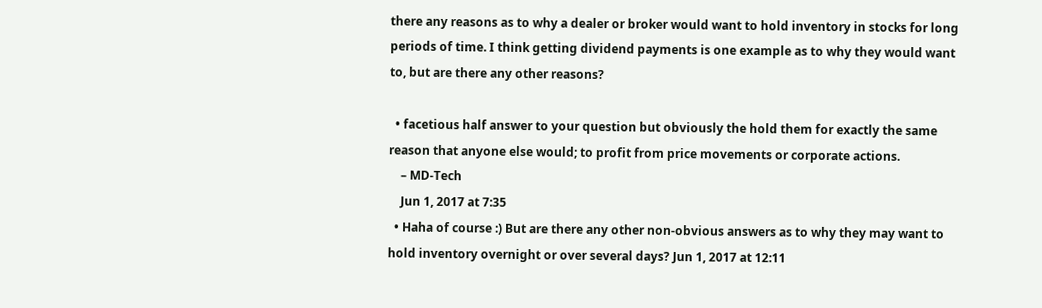there any reasons as to why a dealer or broker would want to hold inventory in stocks for long periods of time. I think getting dividend payments is one example as to why they would want to, but are there any other reasons?

  • facetious half answer to your question but obviously the hold them for exactly the same reason that anyone else would; to profit from price movements or corporate actions.
    – MD-Tech
    Jun 1, 2017 at 7:35
  • Haha of course :) But are there any other non-obvious answers as to why they may want to hold inventory overnight or over several days? Jun 1, 2017 at 12:11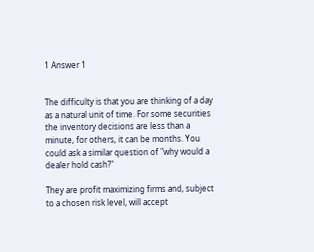1 Answer 1


The difficulty is that you are thinking of a day as a natural unit of time. For some securities the inventory decisions are less than a minute, for others, it can be months. You could ask a similar question of "why would a dealer hold cash?"

They are profit maximizing firms and, subject to a chosen risk level, will accept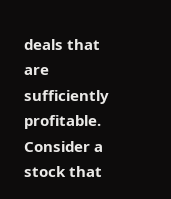deals that are sufficiently profitable. Consider a stock that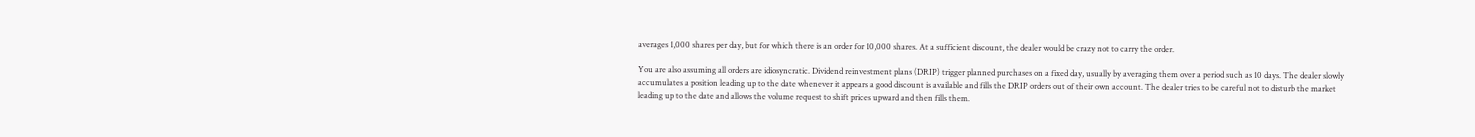averages 1,000 shares per day, but for which there is an order for 10,000 shares. At a sufficient discount, the dealer would be crazy not to carry the order.

You are also assuming all orders are idiosyncratic. Dividend reinvestment plans (DRIP) trigger planned purchases on a fixed day, usually by averaging them over a period such as 10 days. The dealer slowly accumulates a position leading up to the date whenever it appears a good discount is available and fills the DRIP orders out of their own account. The dealer tries to be careful not to disturb the market leading up to the date and allows the volume request to shift prices upward and then fills them.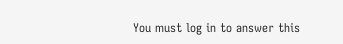You must log in to answer this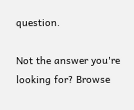question.

Not the answer you're looking for? Browse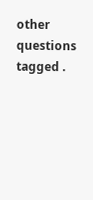other questions tagged .